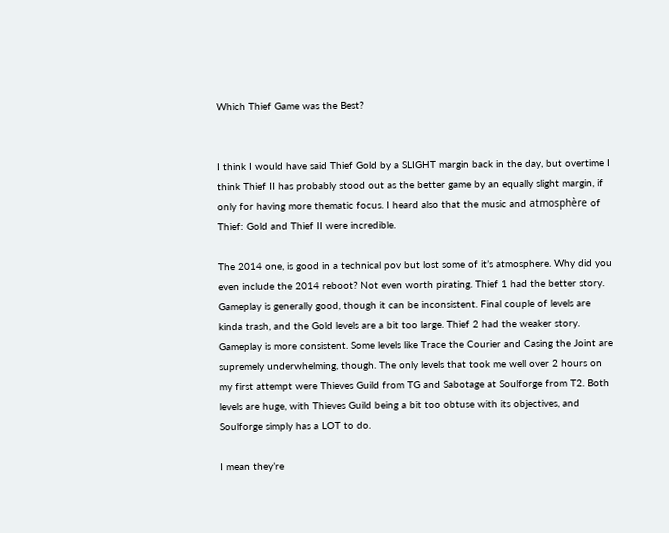Which Thief Game was the Best?


I think I would have said Thief Gold by a SLIGHT margin back in the day, but overtime I think Thief II has probably stood out as the better game by an equally slight margin, if only for having more thematic focus. I heard also that the music and atmosphère of Thief: Gold and Thief II were incredible.

The 2014 one, is good in a technical pov but lost some of it’s atmosphere. Why did you even include the 2014 reboot? Not even worth pirating. Thief 1 had the better story. Gameplay is generally good, though it can be inconsistent. Final couple of levels are kinda trash, and the Gold levels are a bit too large. Thief 2 had the weaker story. Gameplay is more consistent. Some levels like Trace the Courier and Casing the Joint are supremely underwhelming, though. The only levels that took me well over 2 hours on my first attempt were Thieves Guild from TG and Sabotage at Soulforge from T2. Both levels are huge, with Thieves Guild being a bit too obtuse with its objectives, and Soulforge simply has a LOT to do.

I mean they’re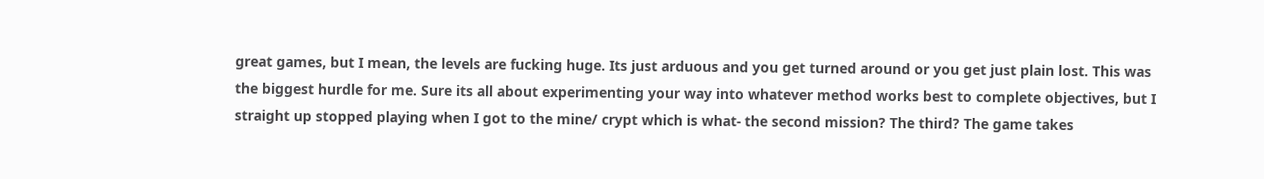great games, but I mean, the levels are fucking huge. Its just arduous and you get turned around or you get just plain lost. This was the biggest hurdle for me. Sure its all about experimenting your way into whatever method works best to complete objectives, but I straight up stopped playing when I got to the mine/ crypt which is what- the second mission? The third? The game takes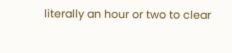literally an hour or two to clear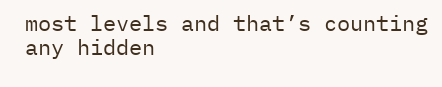most levels and that’s counting any hidden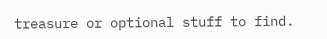treasure or optional stuff to find.